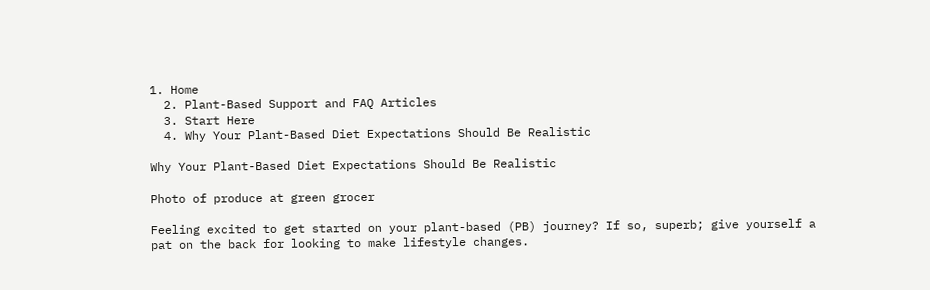1. Home
  2. Plant-Based Support and FAQ Articles
  3. Start Here
  4. Why Your Plant-Based Diet Expectations Should Be Realistic

Why Your Plant-Based Diet Expectations Should Be Realistic

Photo of produce at green grocer

Feeling excited to get started on your plant-based (PB) journey? If so, superb; give yourself a pat on the back for looking to make lifestyle changes.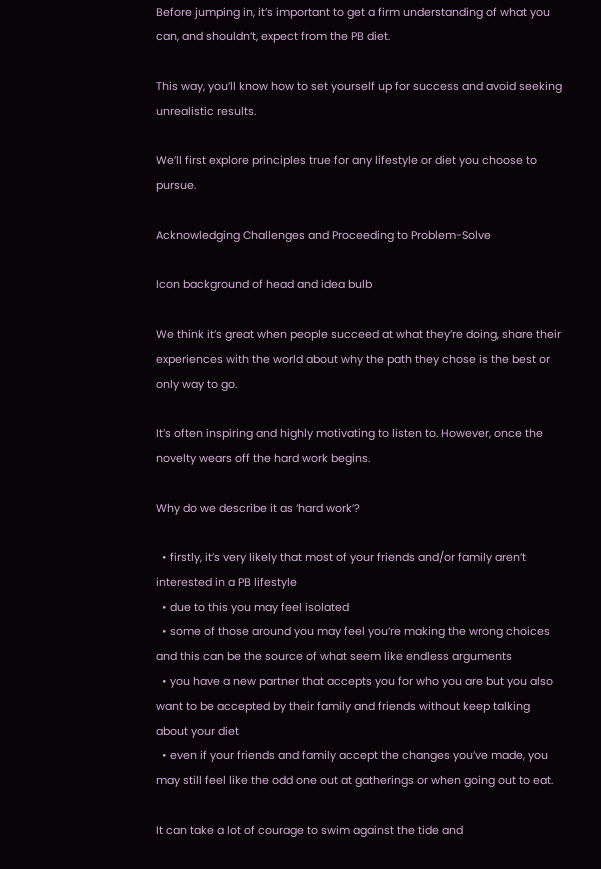Before jumping in, it’s important to get a firm understanding of what you can, and shouldn’t, expect from the PB diet.

This way, you’ll know how to set yourself up for success and avoid seeking unrealistic results.

We’ll first explore principles true for any lifestyle or diet you choose to pursue.

Acknowledging Challenges and Proceeding to Problem-Solve

Icon background of head and idea bulb

We think it’s great when people succeed at what they’re doing, share their experiences with the world about why the path they chose is the best or only way to go.

It’s often inspiring and highly motivating to listen to. However, once the novelty wears off the hard work begins.

Why do we describe it as ‘hard work’?

  • firstly, it’s very likely that most of your friends and/or family aren’t interested in a PB lifestyle
  • due to this you may feel isolated
  • some of those around you may feel you’re making the wrong choices and this can be the source of what seem like endless arguments
  • you have a new partner that accepts you for who you are but you also want to be accepted by their family and friends without keep talking about your diet
  • even if your friends and family accept the changes you’ve made, you may still feel like the odd one out at gatherings or when going out to eat.

It can take a lot of courage to swim against the tide and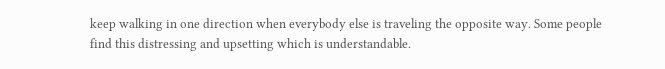keep walking in one direction when everybody else is traveling the opposite way. Some people find this distressing and upsetting which is understandable.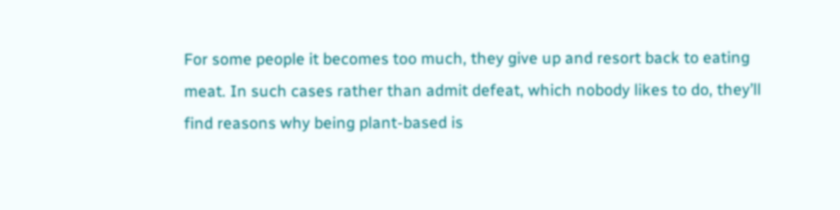For some people it becomes too much, they give up and resort back to eating meat. In such cases rather than admit defeat, which nobody likes to do, they’ll find reasons why being plant-based is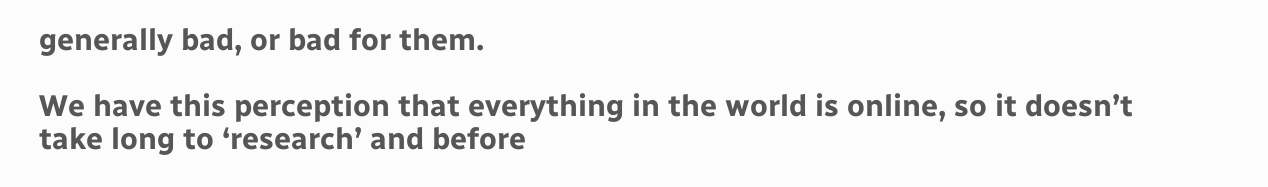generally bad, or bad for them.

We have this perception that everything in the world is online, so it doesn’t take long to ‘research’ and before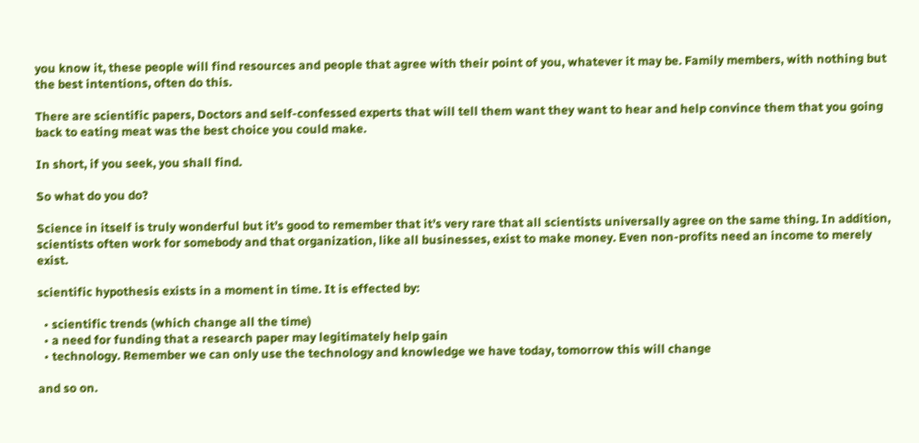you know it, these people will find resources and people that agree with their point of you, whatever it may be. Family members, with nothing but the best intentions, often do this.

There are scientific papers, Doctors and self-confessed experts that will tell them want they want to hear and help convince them that you going back to eating meat was the best choice you could make.

In short, if you seek, you shall find.

So what do you do?

Science in itself is truly wonderful but it’s good to remember that it’s very rare that all scientists universally agree on the same thing. In addition, scientists often work for somebody and that organization, like all businesses, exist to make money. Even non-profits need an income to merely exist.

scientific hypothesis exists in a moment in time. It is effected by:

  • scientific trends (which change all the time)
  • a need for funding that a research paper may legitimately help gain
  • technology. Remember we can only use the technology and knowledge we have today, tomorrow this will change

and so on.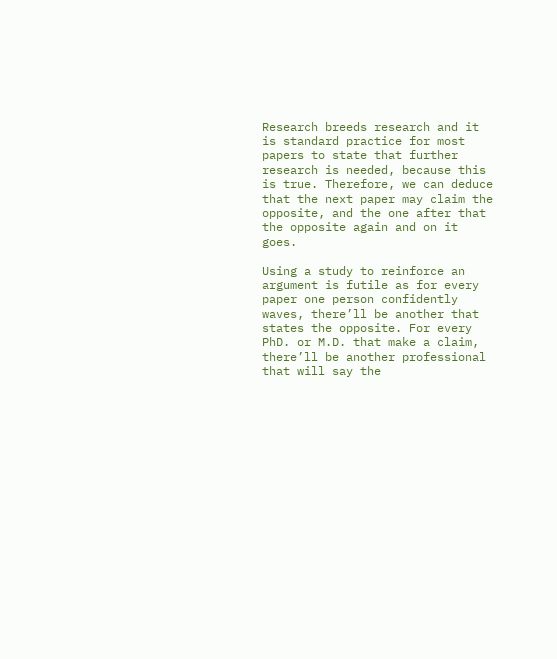Research breeds research and it is standard practice for most papers to state that further research is needed, because this is true. Therefore, we can deduce that the next paper may claim the opposite, and the one after that the opposite again and on it goes.

Using a study to reinforce an argument is futile as for every paper one person confidently waves, there’ll be another that states the opposite. For every PhD. or M.D. that make a claim, there’ll be another professional that will say the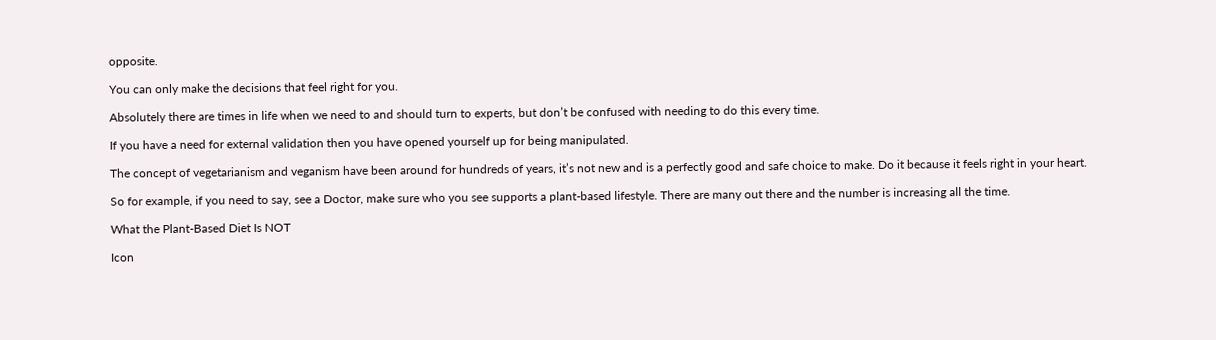opposite.

You can only make the decisions that feel right for you.

Absolutely there are times in life when we need to and should turn to experts, but don’t be confused with needing to do this every time.

If you have a need for external validation then you have opened yourself up for being manipulated.

The concept of vegetarianism and veganism have been around for hundreds of years, it’s not new and is a perfectly good and safe choice to make. Do it because it feels right in your heart.

So for example, if you need to say, see a Doctor, make sure who you see supports a plant-based lifestyle. There are many out there and the number is increasing all the time.

What the Plant-Based Diet Is NOT

Icon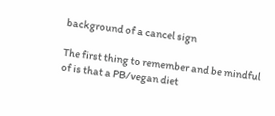background of a cancel sign

The first thing to remember and be mindful of is that a PB/vegan diet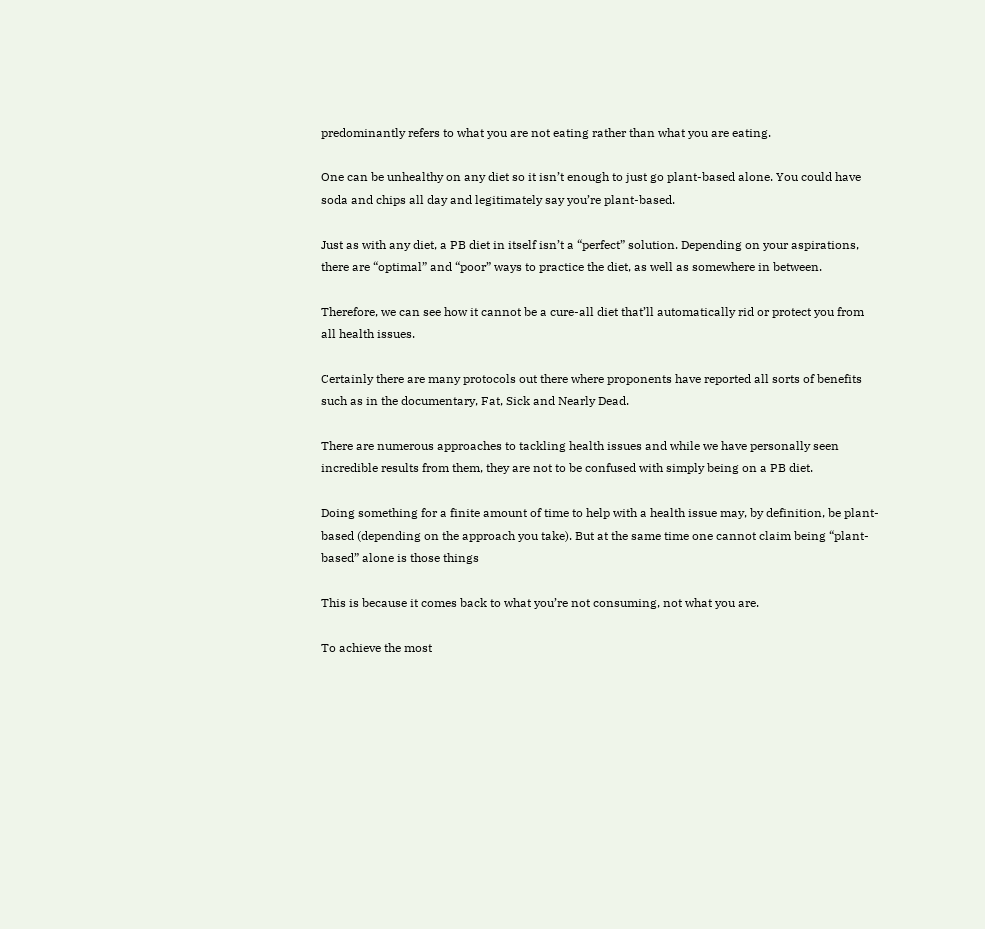predominantly refers to what you are not eating rather than what you are eating.

One can be unhealthy on any diet so it isn’t enough to just go plant-based alone. You could have soda and chips all day and legitimately say you’re plant-based.

Just as with any diet, a PB diet in itself isn’t a “perfect” solution. Depending on your aspirations, there are “optimal” and “poor” ways to practice the diet, as well as somewhere in between.

Therefore, we can see how it cannot be a cure-all diet that’ll automatically rid or protect you from all health issues.

Certainly there are many protocols out there where proponents have reported all sorts of benefits such as in the documentary, Fat, Sick and Nearly Dead.

There are numerous approaches to tackling health issues and while we have personally seen incredible results from them, they are not to be confused with simply being on a PB diet.

Doing something for a finite amount of time to help with a health issue may, by definition, be plant-based (depending on the approach you take). But at the same time one cannot claim being “plant-based” alone is those things

This is because it comes back to what you’re not consuming, not what you are.

To achieve the most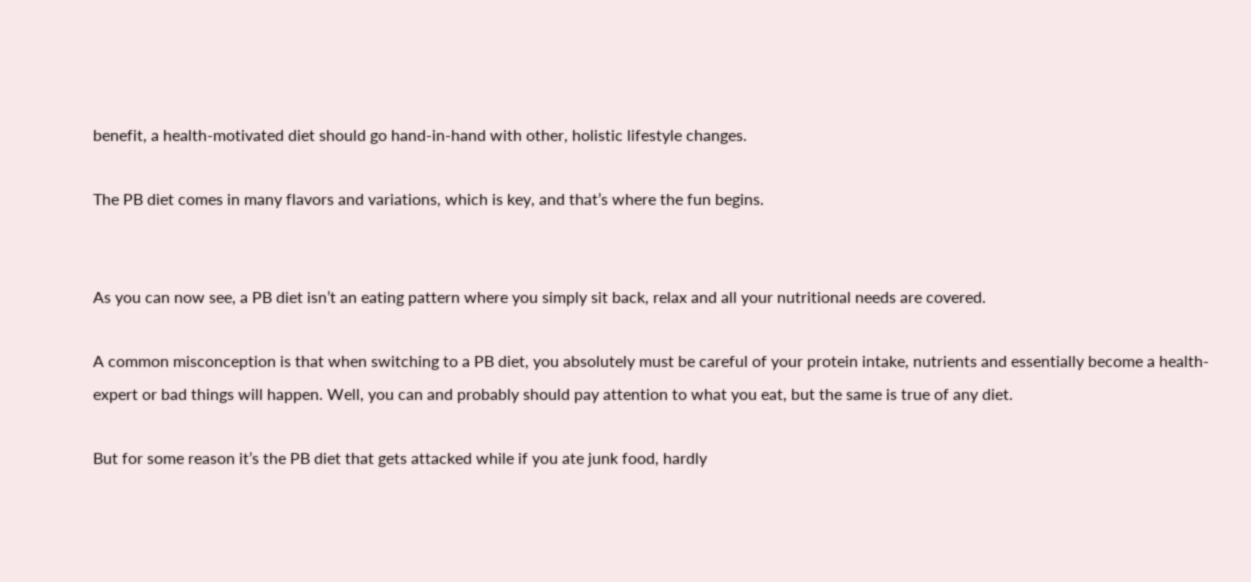benefit, a health-motivated diet should go hand-in-hand with other, holistic lifestyle changes.

The PB diet comes in many flavors and variations, which is key, and that’s where the fun begins.


As you can now see, a PB diet isn’t an eating pattern where you simply sit back, relax and all your nutritional needs are covered.

A common misconception is that when switching to a PB diet, you absolutely must be careful of your protein intake, nutrients and essentially become a health-expert or bad things will happen. Well, you can and probably should pay attention to what you eat, but the same is true of any diet.

But for some reason it’s the PB diet that gets attacked while if you ate junk food, hardly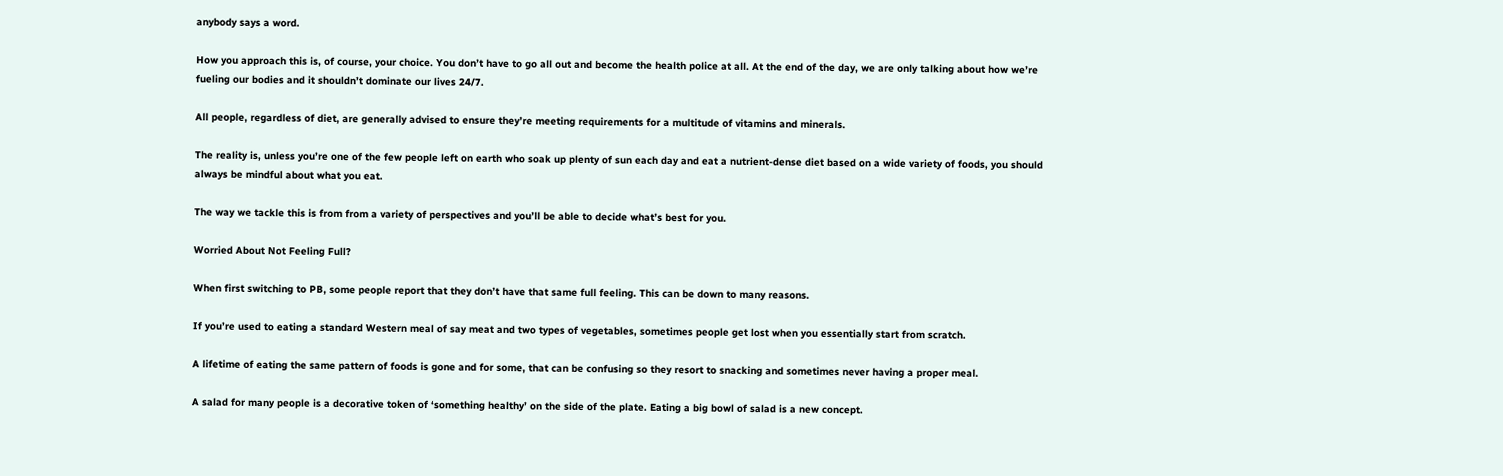anybody says a word.

How you approach this is, of course, your choice. You don’t have to go all out and become the health police at all. At the end of the day, we are only talking about how we’re fueling our bodies and it shouldn’t dominate our lives 24/7.

All people, regardless of diet, are generally advised to ensure they’re meeting requirements for a multitude of vitamins and minerals.

The reality is, unless you’re one of the few people left on earth who soak up plenty of sun each day and eat a nutrient-dense diet based on a wide variety of foods, you should always be mindful about what you eat.

The way we tackle this is from from a variety of perspectives and you’ll be able to decide what’s best for you.

Worried About Not Feeling Full?

When first switching to PB, some people report that they don’t have that same full feeling. This can be down to many reasons.

If you’re used to eating a standard Western meal of say meat and two types of vegetables, sometimes people get lost when you essentially start from scratch.

A lifetime of eating the same pattern of foods is gone and for some, that can be confusing so they resort to snacking and sometimes never having a proper meal.

A salad for many people is a decorative token of ‘something healthy’ on the side of the plate. Eating a big bowl of salad is a new concept.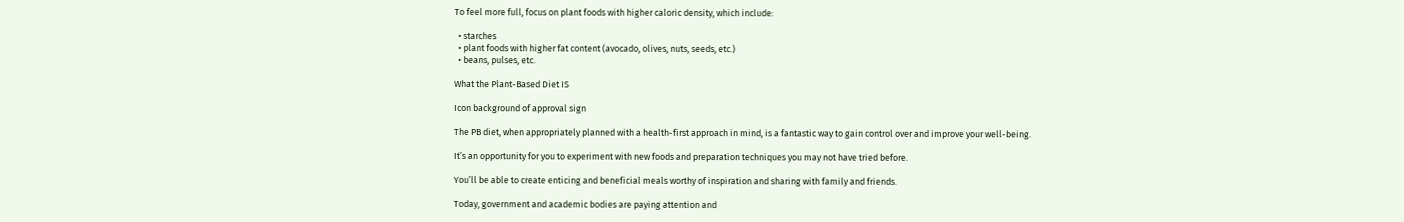To feel more full, focus on plant foods with higher caloric density, which include:

  • starches
  • plant foods with higher fat content (avocado, olives, nuts, seeds, etc.)
  • beans, pulses, etc.

What the Plant-Based Diet IS

Icon background of approval sign

The PB diet, when appropriately planned with a health-first approach in mind, is a fantastic way to gain control over and improve your well-being.

It’s an opportunity for you to experiment with new foods and preparation techniques you may not have tried before.

You’ll be able to create enticing and beneficial meals worthy of inspiration and sharing with family and friends.

Today, government and academic bodies are paying attention and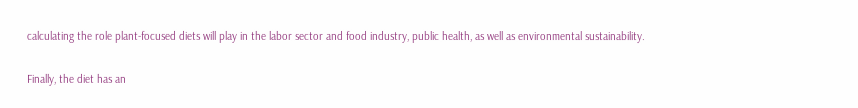calculating the role plant-focused diets will play in the labor sector and food industry, public health, as well as environmental sustainability.

Finally, the diet has an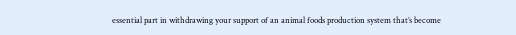essential part in withdrawing your support of an animal foods production system that’s become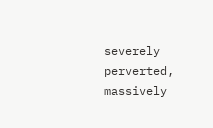severely perverted, massively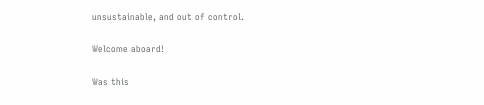unsustainable, and out of control.

Welcome aboard!

Was this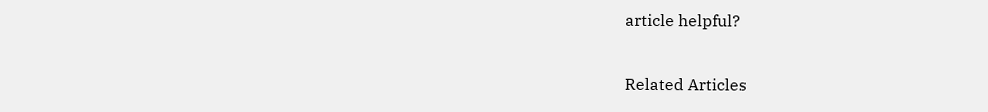article helpful?

Related Articles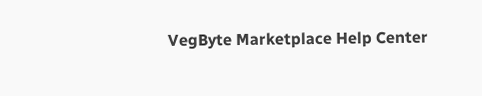VegByte Marketplace Help Center